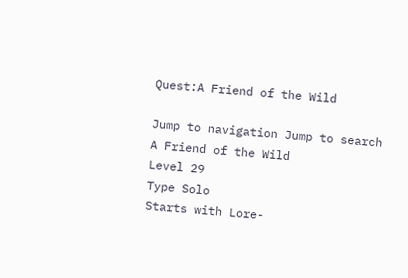Quest:A Friend of the Wild

Jump to navigation Jump to search
A Friend of the Wild
Level 29
Type Solo
Starts with Lore-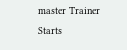master Trainer
Starts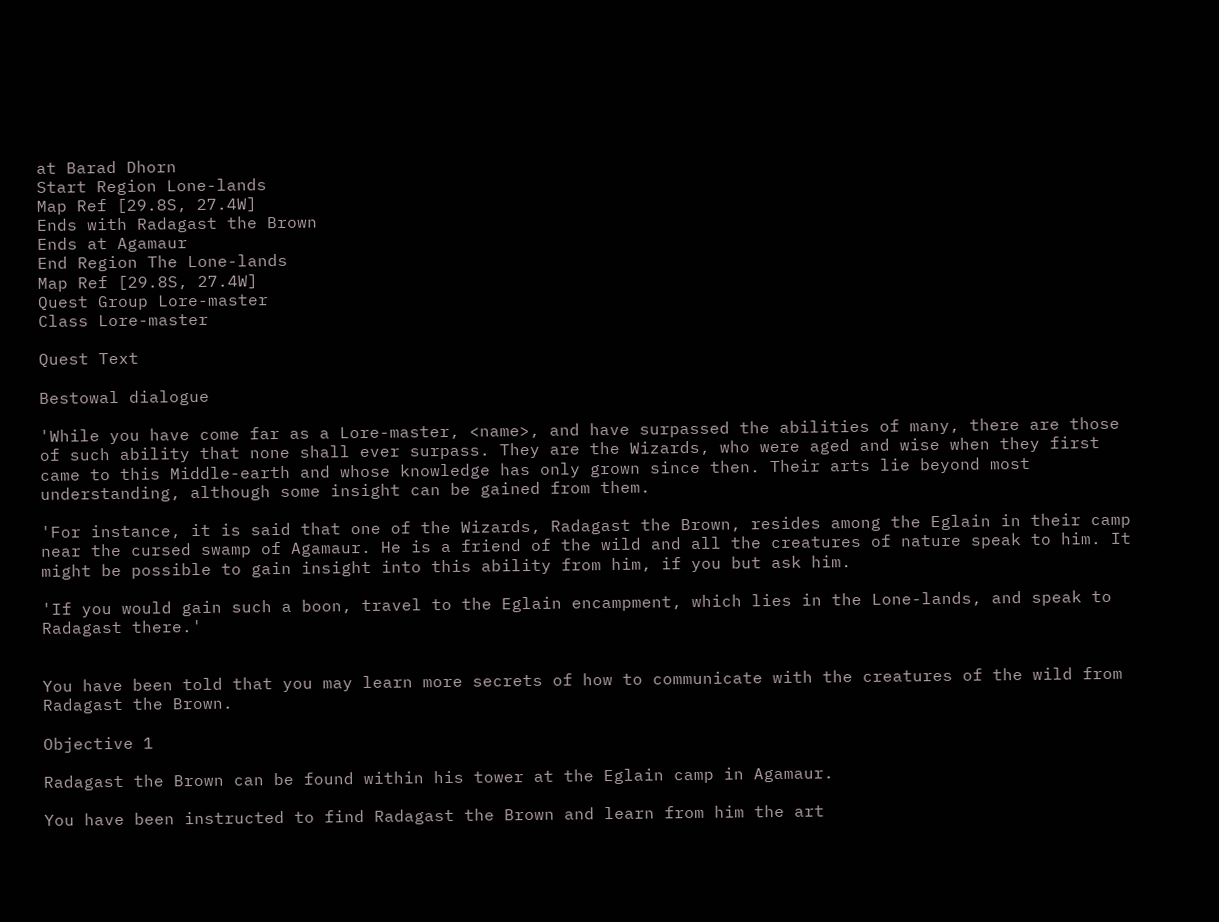at Barad Dhorn
Start Region Lone-lands
Map Ref [29.8S, 27.4W]
Ends with Radagast the Brown
Ends at Agamaur
End Region The Lone-lands
Map Ref [29.8S, 27.4W]
Quest Group Lore-master
Class Lore-master

Quest Text

Bestowal dialogue

'While you have come far as a Lore-master, <name>, and have surpassed the abilities of many, there are those of such ability that none shall ever surpass. They are the Wizards, who were aged and wise when they first came to this Middle-earth and whose knowledge has only grown since then. Their arts lie beyond most understanding, although some insight can be gained from them.

'For instance, it is said that one of the Wizards, Radagast the Brown, resides among the Eglain in their camp near the cursed swamp of Agamaur. He is a friend of the wild and all the creatures of nature speak to him. It might be possible to gain insight into this ability from him, if you but ask him.

'If you would gain such a boon, travel to the Eglain encampment, which lies in the Lone-lands, and speak to Radagast there.'


You have been told that you may learn more secrets of how to communicate with the creatures of the wild from Radagast the Brown.

Objective 1

Radagast the Brown can be found within his tower at the Eglain camp in Agamaur.

You have been instructed to find Radagast the Brown and learn from him the art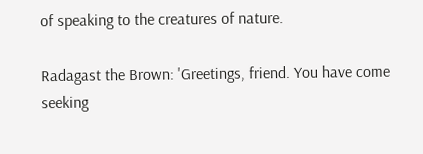of speaking to the creatures of nature.

Radagast the Brown: 'Greetings, friend. You have come seeking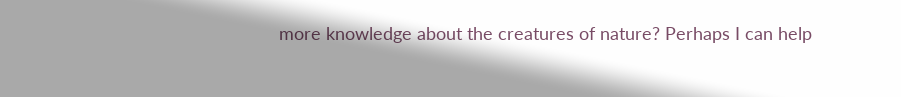more knowledge about the creatures of nature? Perhaps I can help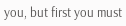you, but first you must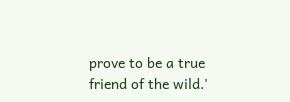prove to be a true friend of the wild.'